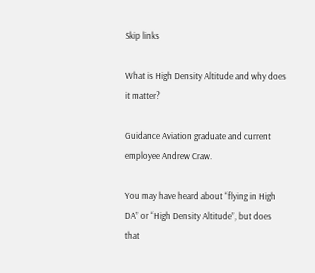Skip links

What is High Density Altitude and why does it matter?

Guidance Aviation graduate and current employee Andrew Craw.

You may have heard about “flying in High DA” or “High Density Altitude”, but does that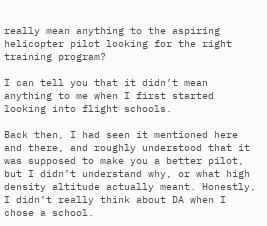really mean anything to the aspiring helicopter pilot looking for the right training program?

I can tell you that it didn’t mean anything to me when I first started looking into flight schools.

Back then, I had seen it mentioned here and there, and roughly understood that it was supposed to make you a better pilot, but I didn’t understand why, or what high density altitude actually meant. Honestly, I didn’t really think about DA when I chose a school.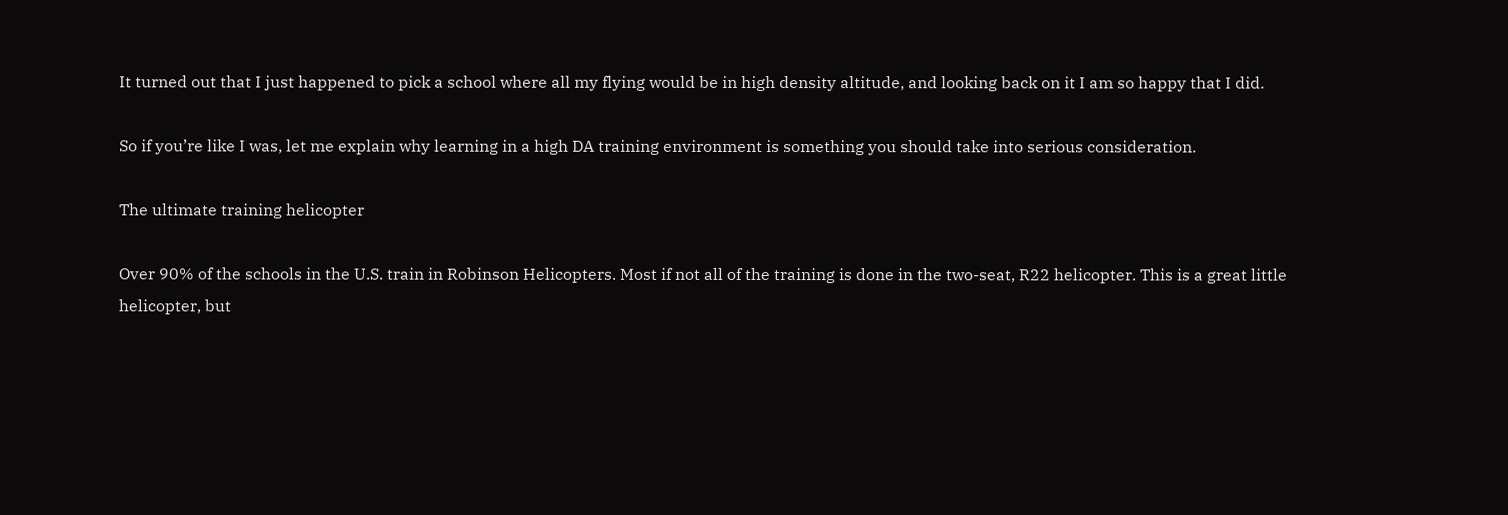It turned out that I just happened to pick a school where all my flying would be in high density altitude, and looking back on it I am so happy that I did.

So if you’re like I was, let me explain why learning in a high DA training environment is something you should take into serious consideration.

The ultimate training helicopter

Over 90% of the schools in the U.S. train in Robinson Helicopters. Most if not all of the training is done in the two-seat, R22 helicopter. This is a great little helicopter, but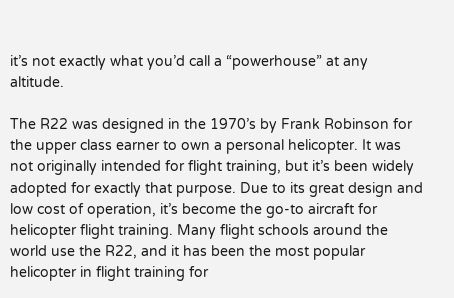it’s not exactly what you’d call a “powerhouse” at any altitude.

The R22 was designed in the 1970’s by Frank Robinson for the upper class earner to own a personal helicopter. It was not originally intended for flight training, but it’s been widely adopted for exactly that purpose. Due to its great design and low cost of operation, it’s become the go-to aircraft for helicopter flight training. Many flight schools around the world use the R22, and it has been the most popular helicopter in flight training for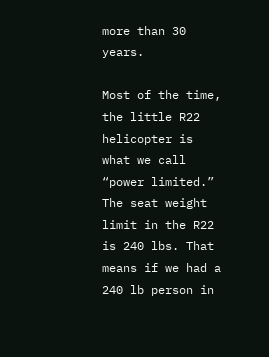more than 30 years.

Most of the time, the little R22 helicopter is what we call “power limited.” The seat weight limit in the R22 is 240 lbs. That means if we had a 240 lb person in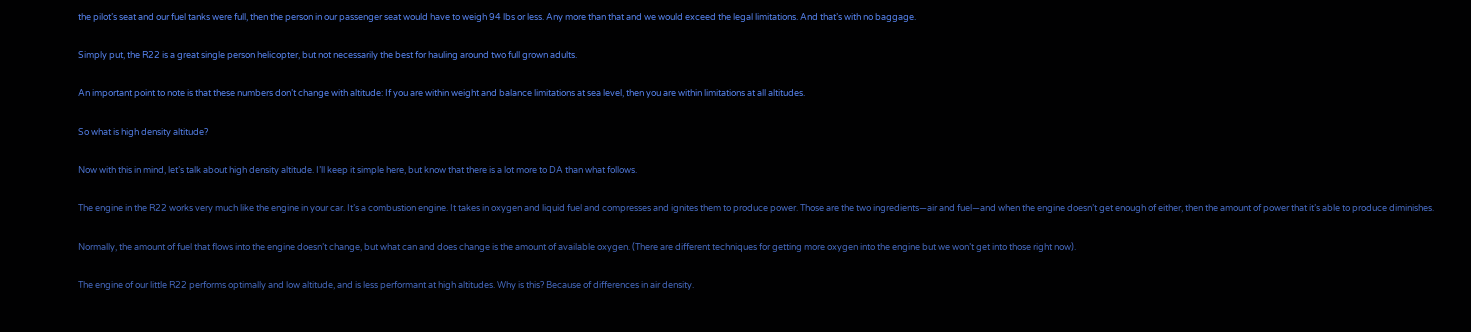the pilot’s seat and our fuel tanks were full, then the person in our passenger seat would have to weigh 94 lbs or less. Any more than that and we would exceed the legal limitations. And that’s with no baggage.

Simply put, the R22 is a great single person helicopter, but not necessarily the best for hauling around two full grown adults.

An important point to note is that these numbers don’t change with altitude: If you are within weight and balance limitations at sea level, then you are within limitations at all altitudes.

So what is high density altitude?

Now with this in mind, let’s talk about high density altitude. I’ll keep it simple here, but know that there is a lot more to DA than what follows.

The engine in the R22 works very much like the engine in your car. It’s a combustion engine. It takes in oxygen and liquid fuel and compresses and ignites them to produce power. Those are the two ingredients—air and fuel—and when the engine doesn’t get enough of either, then the amount of power that it’s able to produce diminishes.

Normally, the amount of fuel that flows into the engine doesn’t change, but what can and does change is the amount of available oxygen. (There are different techniques for getting more oxygen into the engine but we won’t get into those right now).

The engine of our little R22 performs optimally and low altitude, and is less performant at high altitudes. Why is this? Because of differences in air density.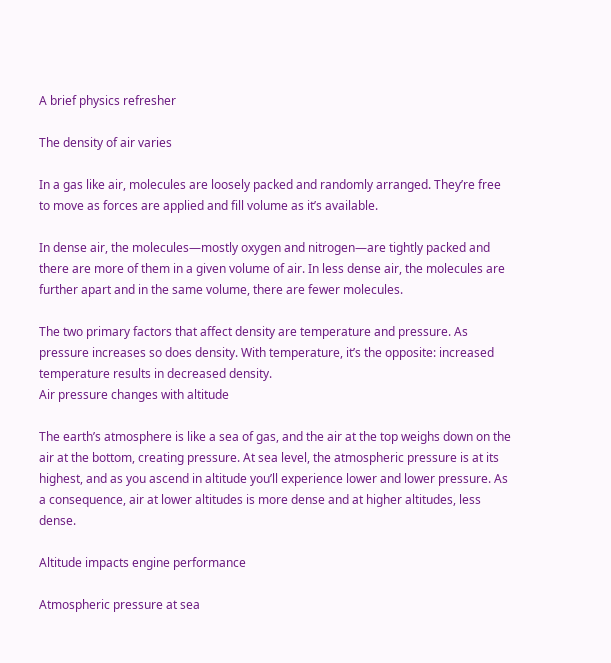A brief physics refresher

The density of air varies

In a gas like air, molecules are loosely packed and randomly arranged. They’re free to move as forces are applied and fill volume as it’s available.

In dense air, the molecules—mostly oxygen and nitrogen—are tightly packed and there are more of them in a given volume of air. In less dense air, the molecules are further apart and in the same volume, there are fewer molecules.

The two primary factors that affect density are temperature and pressure. As pressure increases so does density. With temperature, it’s the opposite: increased temperature results in decreased density.
Air pressure changes with altitude

The earth’s atmosphere is like a sea of gas, and the air at the top weighs down on the air at the bottom, creating pressure. At sea level, the atmospheric pressure is at its highest, and as you ascend in altitude you’ll experience lower and lower pressure. As a consequence, air at lower altitudes is more dense and at higher altitudes, less dense.

Altitude impacts engine performance

Atmospheric pressure at sea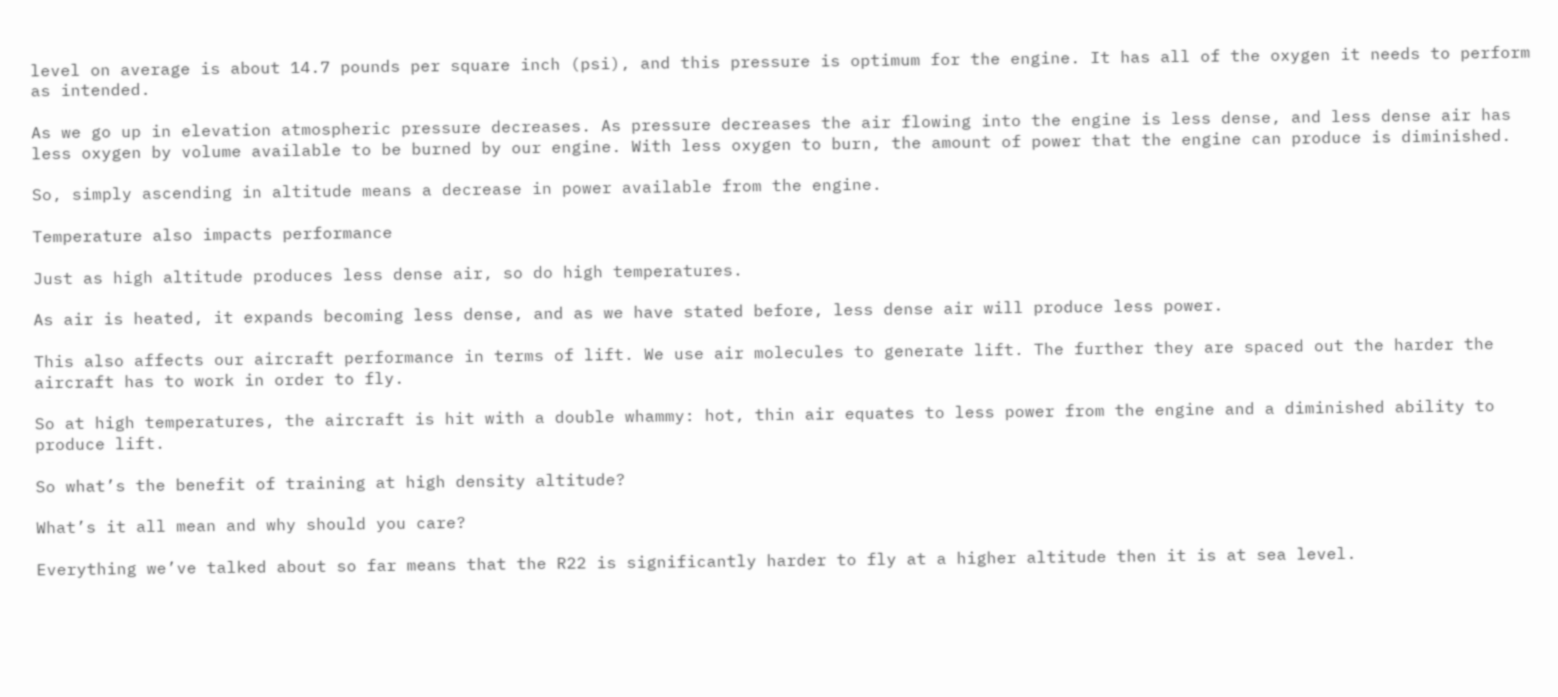level on average is about 14.7 pounds per square inch (psi), and this pressure is optimum for the engine. It has all of the oxygen it needs to perform as intended.

As we go up in elevation atmospheric pressure decreases. As pressure decreases the air flowing into the engine is less dense, and less dense air has less oxygen by volume available to be burned by our engine. With less oxygen to burn, the amount of power that the engine can produce is diminished.

So, simply ascending in altitude means a decrease in power available from the engine.

Temperature also impacts performance

Just as high altitude produces less dense air, so do high temperatures.

As air is heated, it expands becoming less dense, and as we have stated before, less dense air will produce less power.

This also affects our aircraft performance in terms of lift. We use air molecules to generate lift. The further they are spaced out the harder the aircraft has to work in order to fly.

So at high temperatures, the aircraft is hit with a double whammy: hot, thin air equates to less power from the engine and a diminished ability to produce lift.

So what’s the benefit of training at high density altitude?

What’s it all mean and why should you care?

Everything we’ve talked about so far means that the R22 is significantly harder to fly at a higher altitude then it is at sea level.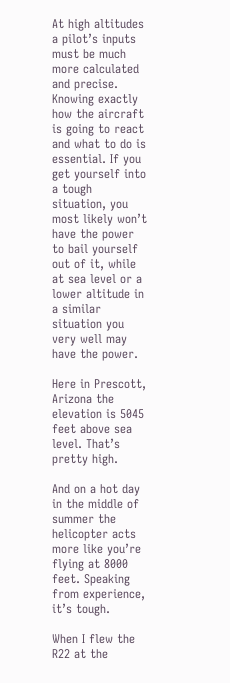At high altitudes a pilot’s inputs must be much more calculated and precise. Knowing exactly how the aircraft is going to react and what to do is essential. If you get yourself into a tough situation, you most likely won’t have the power to bail yourself out of it, while at sea level or a lower altitude in a similar situation you very well may have the power.

Here in Prescott, Arizona the elevation is 5045 feet above sea level. That’s pretty high.

And on a hot day in the middle of summer the helicopter acts more like you’re flying at 8000 feet. Speaking from experience, it’s tough.

When I flew the R22 at the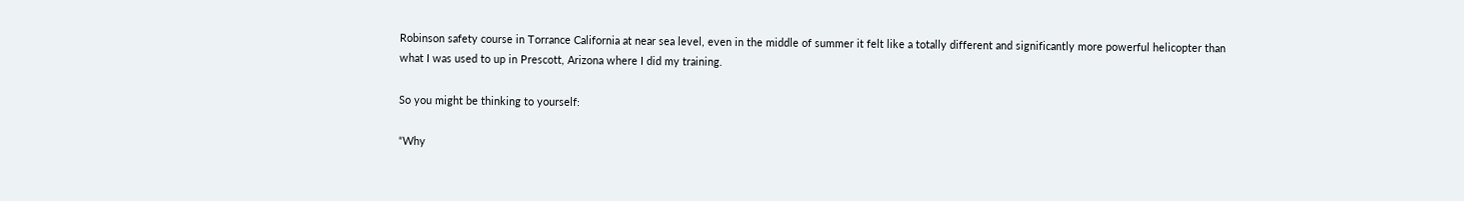Robinson safety course in Torrance California at near sea level, even in the middle of summer it felt like a totally different and significantly more powerful helicopter than what I was used to up in Prescott, Arizona where I did my training.

So you might be thinking to yourself:

“Why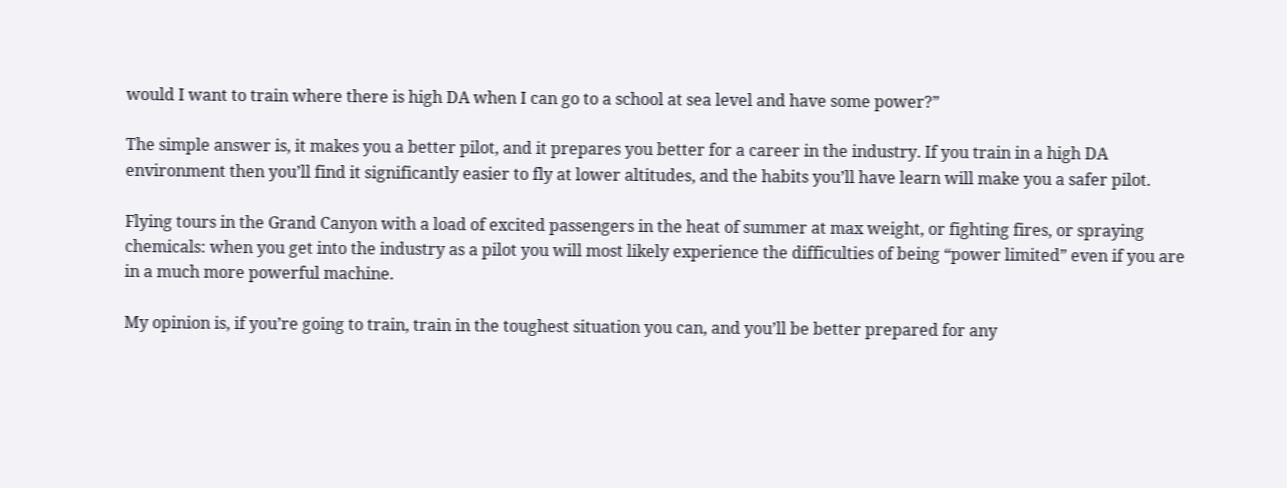would I want to train where there is high DA when I can go to a school at sea level and have some power?”

The simple answer is, it makes you a better pilot, and it prepares you better for a career in the industry. If you train in a high DA environment then you’ll find it significantly easier to fly at lower altitudes, and the habits you’ll have learn will make you a safer pilot.

Flying tours in the Grand Canyon with a load of excited passengers in the heat of summer at max weight, or fighting fires, or spraying chemicals: when you get into the industry as a pilot you will most likely experience the difficulties of being “power limited” even if you are in a much more powerful machine.

My opinion is, if you’re going to train, train in the toughest situation you can, and you’ll be better prepared for any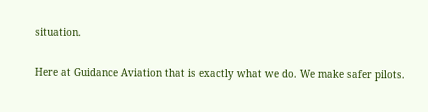situation.

Here at Guidance Aviation that is exactly what we do. We make safer pilots.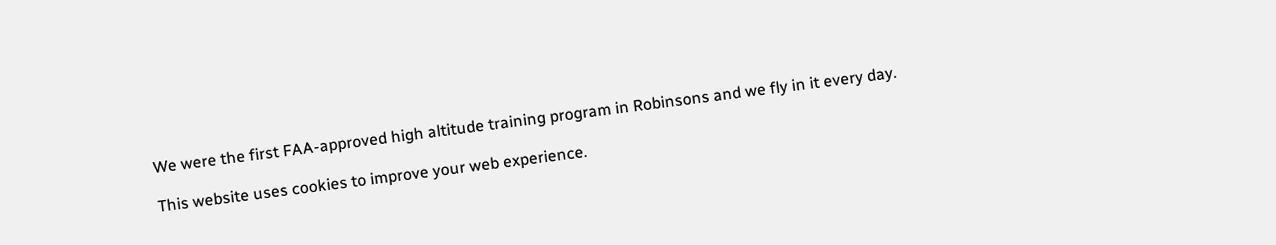We were the first FAA-approved high altitude training program in Robinsons and we fly in it every day.

This website uses cookies to improve your web experience.